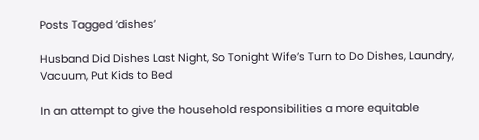Posts Tagged ‘dishes’

Husband Did Dishes Last Night, So Tonight Wife’s Turn to Do Dishes, Laundry, Vacuum, Put Kids to Bed

In an attempt to give the household responsibilities a more equitable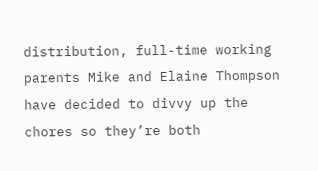distribution, full-time working parents Mike and Elaine Thompson have decided to divvy up the chores so they’re both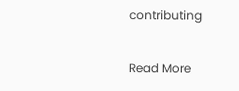contributing

Read More